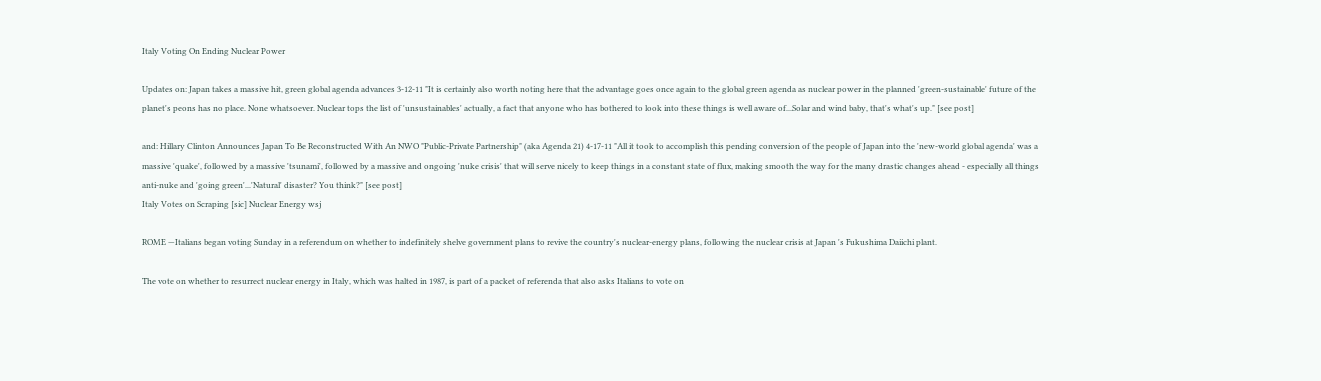Italy Voting On Ending Nuclear Power

Updates on: Japan takes a massive hit, green global agenda advances 3-12-11 "It is certainly also worth noting here that the advantage goes once again to the global green agenda as nuclear power in the planned 'green-sustainable' future of the planet's peons has no place. None whatsoever. Nuclear tops the list of 'unsustainables' actually, a fact that anyone who has bothered to look into these things is well aware of...Solar and wind baby, that's what's up." [see post]

and: Hillary Clinton Announces Japan To Be Reconstructed With An NWO "Public-Private Partnership" (aka Agenda 21) 4-17-11 "All it took to accomplish this pending conversion of the people of Japan into the 'new-world global agenda' was a massive 'quake', followed by a massive 'tsunami', followed by a massive and ongoing 'nuke crisis' that will serve nicely to keep things in a constant state of flux, making smooth the way for the many drastic changes ahead - especially all things anti-nuke and 'going green'...'Natural' disaster? You think?" [see post]
Italy Votes on Scraping [sic] Nuclear Energy wsj

ROME —Italians began voting Sunday in a referendum on whether to indefinitely shelve government plans to revive the country's nuclear-energy plans, following the nuclear crisis at Japan 's Fukushima Daiichi plant.

The vote on whether to resurrect nuclear energy in Italy, which was halted in 1987, is part of a packet of referenda that also asks Italians to vote on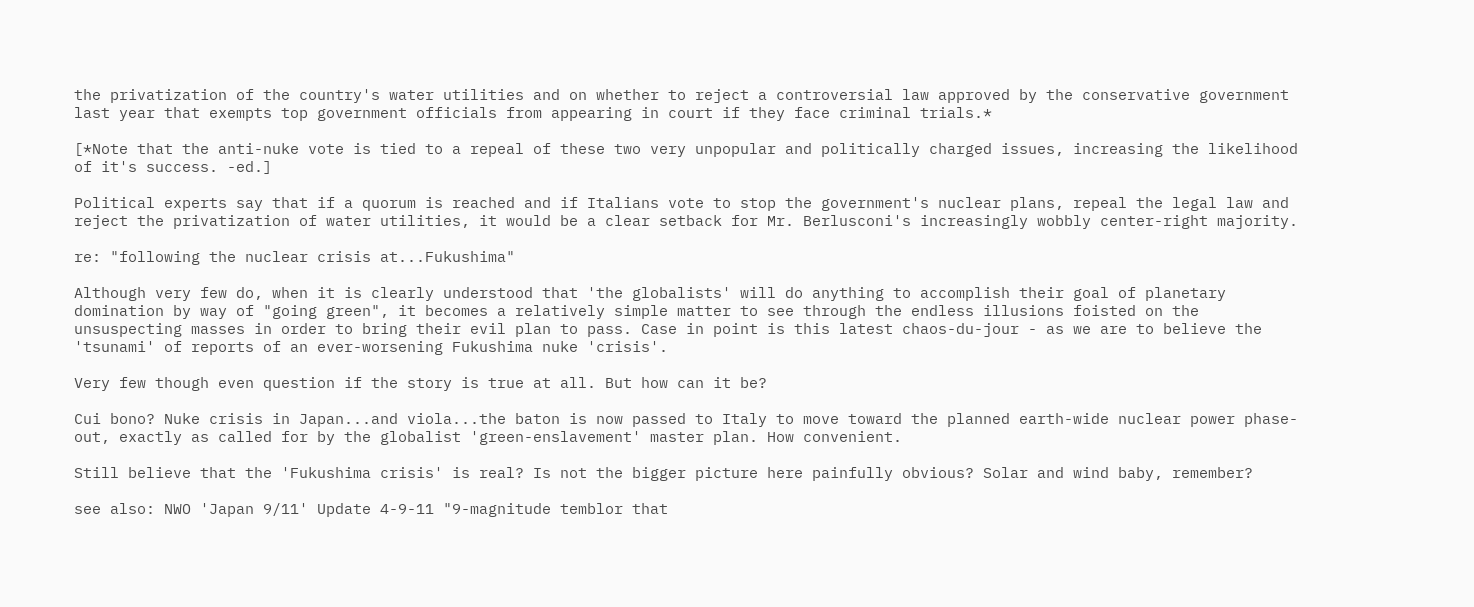the privatization of the country's water utilities and on whether to reject a controversial law approved by the conservative government last year that exempts top government officials from appearing in court if they face criminal trials.*

[*Note that the anti-nuke vote is tied to a repeal of these two very unpopular and politically charged issues, increasing the likelihood of it's success. -ed.]

Political experts say that if a quorum is reached and if Italians vote to stop the government's nuclear plans, repeal the legal law and reject the privatization of water utilities, it would be a clear setback for Mr. Berlusconi's increasingly wobbly center-right majority.

re: "following the nuclear crisis at...Fukushima"

Although very few do, when it is clearly understood that 'the globalists' will do anything to accomplish their goal of planetary domination by way of "going green", it becomes a relatively simple matter to see through the endless illusions foisted on the unsuspecting masses in order to bring their evil plan to pass. Case in point is this latest chaos-du-jour - as we are to believe the 'tsunami' of reports of an ever-worsening Fukushima nuke 'crisis'.

Very few though even question if the story is true at all. But how can it be?

Cui bono? Nuke crisis in Japan...and viola...the baton is now passed to Italy to move toward the planned earth-wide nuclear power phase-out, exactly as called for by the globalist 'green-enslavement' master plan. How convenient.

Still believe that the 'Fukushima crisis' is real? Is not the bigger picture here painfully obvious? Solar and wind baby, remember?

see also: NWO 'Japan 9/11' Update 4-9-11 "9-magnitude temblor that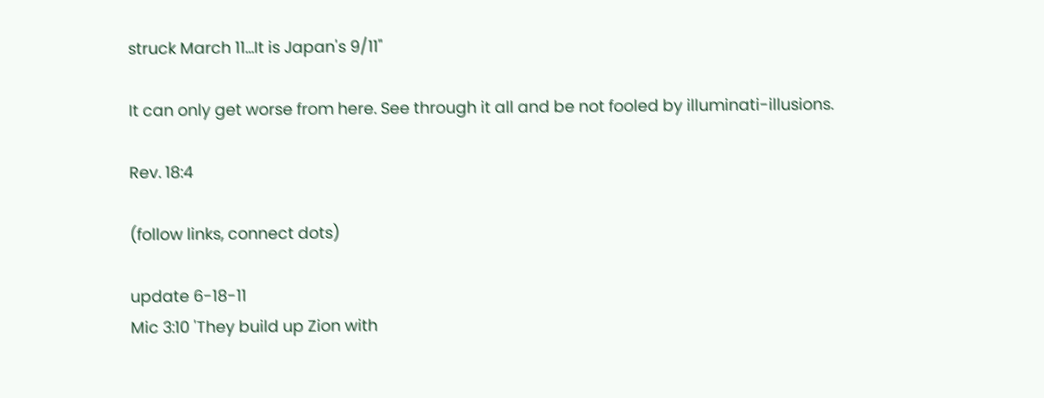struck March 11...It is Japan's 9/11"

It can only get worse from here. See through it all and be not fooled by illuminati-illusions.

Rev. 18:4

(follow links, connect dots)

update 6-18-11
Mic 3:10 'They build up Zion with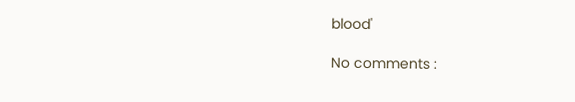blood'

No comments :